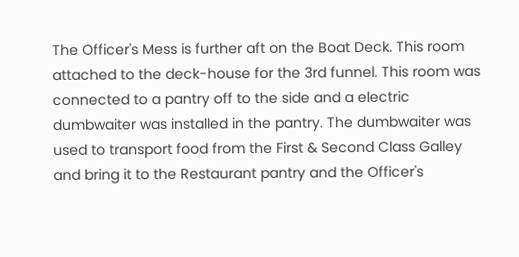The Officer's Mess is further aft on the Boat Deck. This room attached to the deck-house for the 3rd funnel. This room was connected to a pantry off to the side and a electric dumbwaiter was installed in the pantry. The dumbwaiter was used to transport food from the First & Second Class Galley and bring it to the Restaurant pantry and the Officer's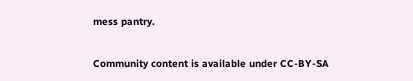mess pantry.

Community content is available under CC-BY-SA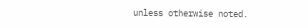unless otherwise noted.